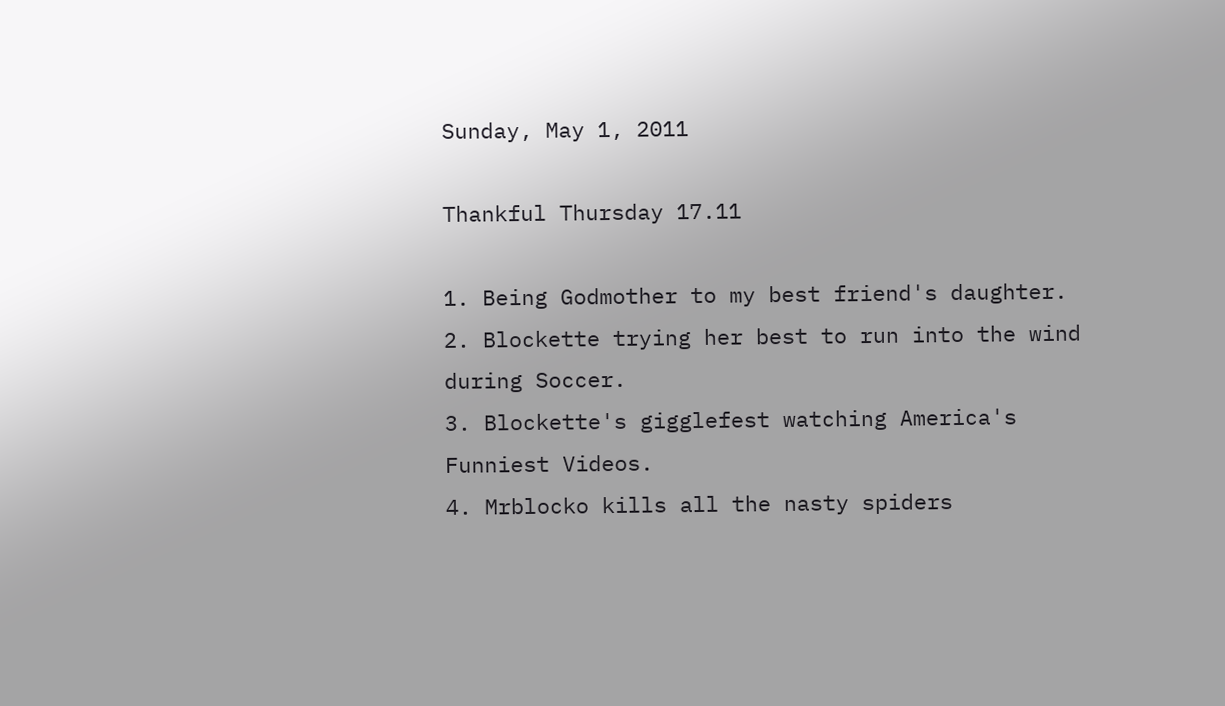Sunday, May 1, 2011

Thankful Thursday 17.11

1. Being Godmother to my best friend's daughter.
2. Blockette trying her best to run into the wind during Soccer.
3. Blockette's gigglefest watching America's Funniest Videos.
4. Mrblocko kills all the nasty spiders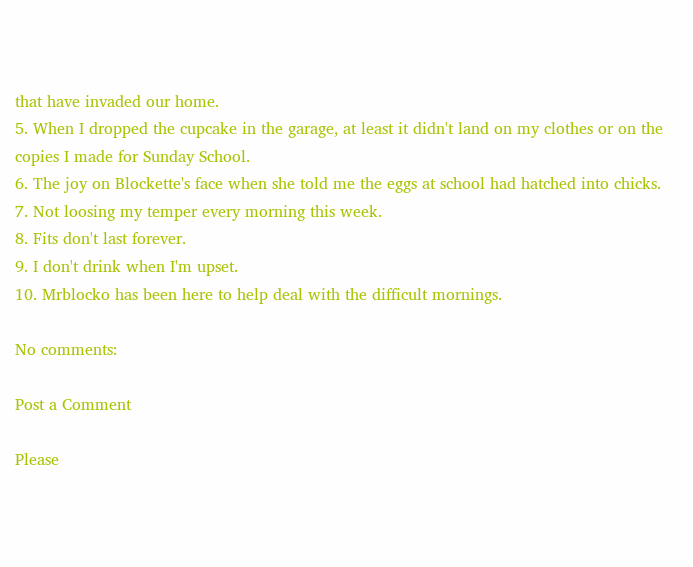that have invaded our home.
5. When I dropped the cupcake in the garage, at least it didn't land on my clothes or on the copies I made for Sunday School.
6. The joy on Blockette's face when she told me the eggs at school had hatched into chicks.
7. Not loosing my temper every morning this week.
8. Fits don't last forever.
9. I don't drink when I'm upset.
10. Mrblocko has been here to help deal with the difficult mornings.

No comments:

Post a Comment

Please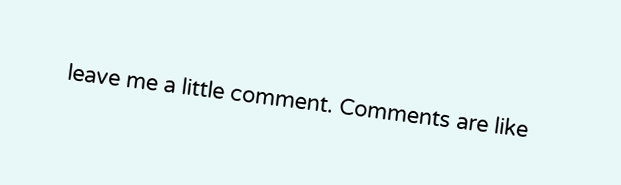leave me a little comment. Comments are like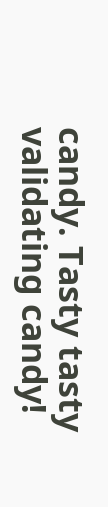candy. Tasty tasty validating candy!